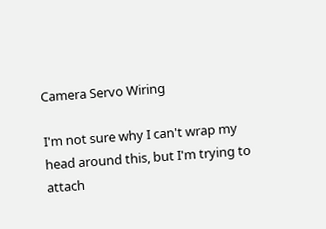Camera Servo Wiring

I'm not sure why I can't wrap my head around this, but I'm trying to attach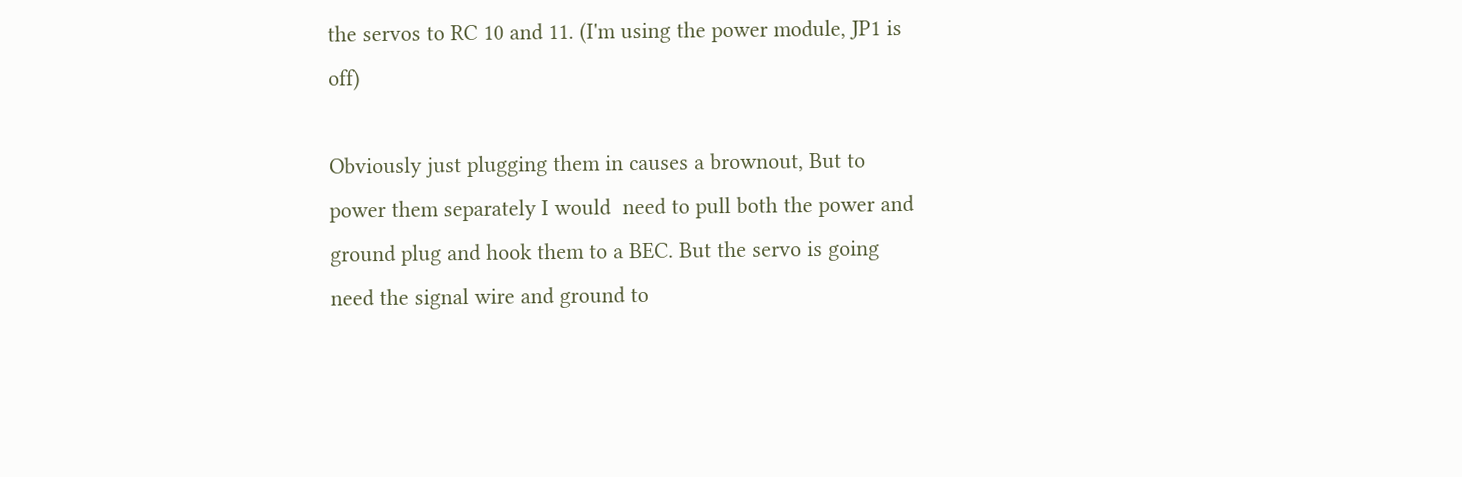the servos to RC 10 and 11. (I'm using the power module, JP1 is off)

Obviously just plugging them in causes a brownout, But to power them separately I would  need to pull both the power and ground plug and hook them to a BEC. But the servo is going need the signal wire and ground to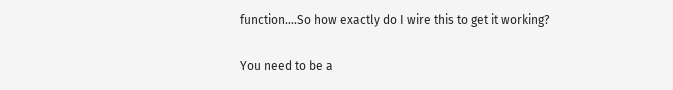function....So how exactly do I wire this to get it working?

You need to be a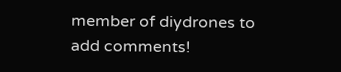member of diydrones to add comments!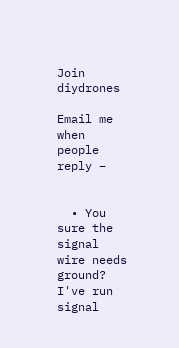Join diydrones

Email me when people reply –


  • You sure the signal wire needs ground?  I've run signal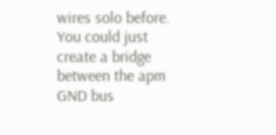wires solo before.  You could just create a bridge between the apm GND bus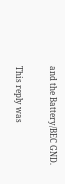and the Battery/BEC GND.

This reply was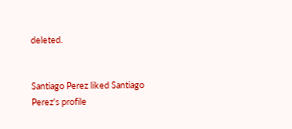deleted.


Santiago Perez liked Santiago Perez's profile